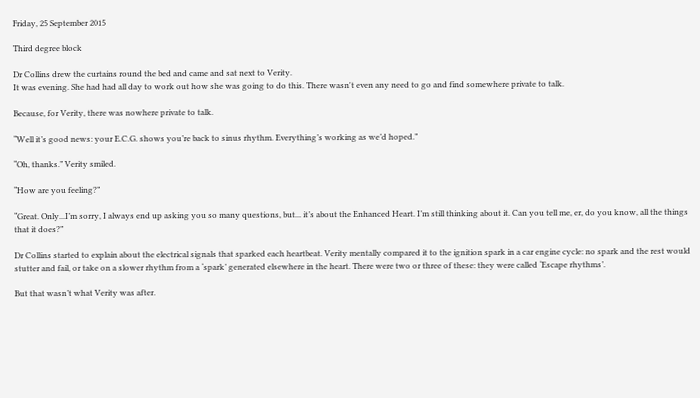Friday, 25 September 2015

Third degree block

Dr Collins drew the curtains round the bed and came and sat next to Verity.
It was evening. She had had all day to work out how she was going to do this. There wasn't even any need to go and find somewhere private to talk.

Because, for Verity, there was nowhere private to talk.

“Well it’s good news: your E.C.G. shows you’re back to sinus rhythm. Everything’s working as we’d hoped.”

“Oh, thanks.” Verity smiled.

“How are you feeling?”

“Great. Only...I’m sorry, I always end up asking you so many questions, but... it’s about the Enhanced Heart. I’m still thinking about it. Can you tell me, er, do you know, all the things that it does?”

Dr Collins started to explain about the electrical signals that sparked each heartbeat. Verity mentally compared it to the ignition spark in a car engine cycle: no spark and the rest would stutter and fail, or take on a slower rhythm from a ‘spark’ generated elsewhere in the heart. There were two or three of these: they were called ‘Escape rhythms’.

But that wasn’t what Verity was after.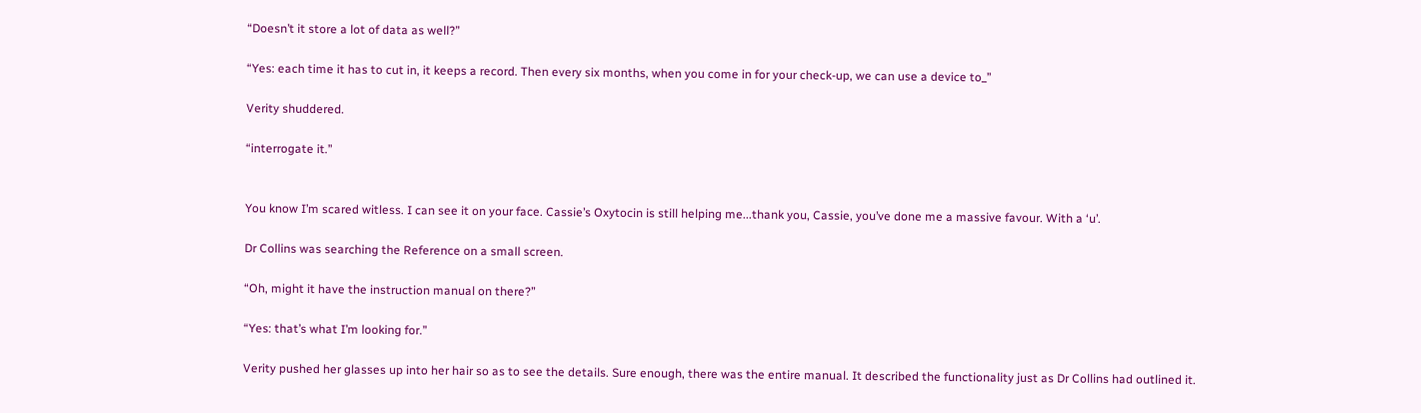“Doesn’t it store a lot of data as well?”

“Yes: each time it has to cut in, it keeps a record. Then every six months, when you come in for your check-up, we can use a device to_”

Verity shuddered.

“interrogate it.”


You know I’m scared witless. I can see it on your face. Cassie’s Oxytocin is still helping me...thank you, Cassie, you’ve done me a massive favour. With a ‘u’.

Dr Collins was searching the Reference on a small screen.

“Oh, might it have the instruction manual on there?”

“Yes: that’s what I’m looking for.”

Verity pushed her glasses up into her hair so as to see the details. Sure enough, there was the entire manual. It described the functionality just as Dr Collins had outlined it.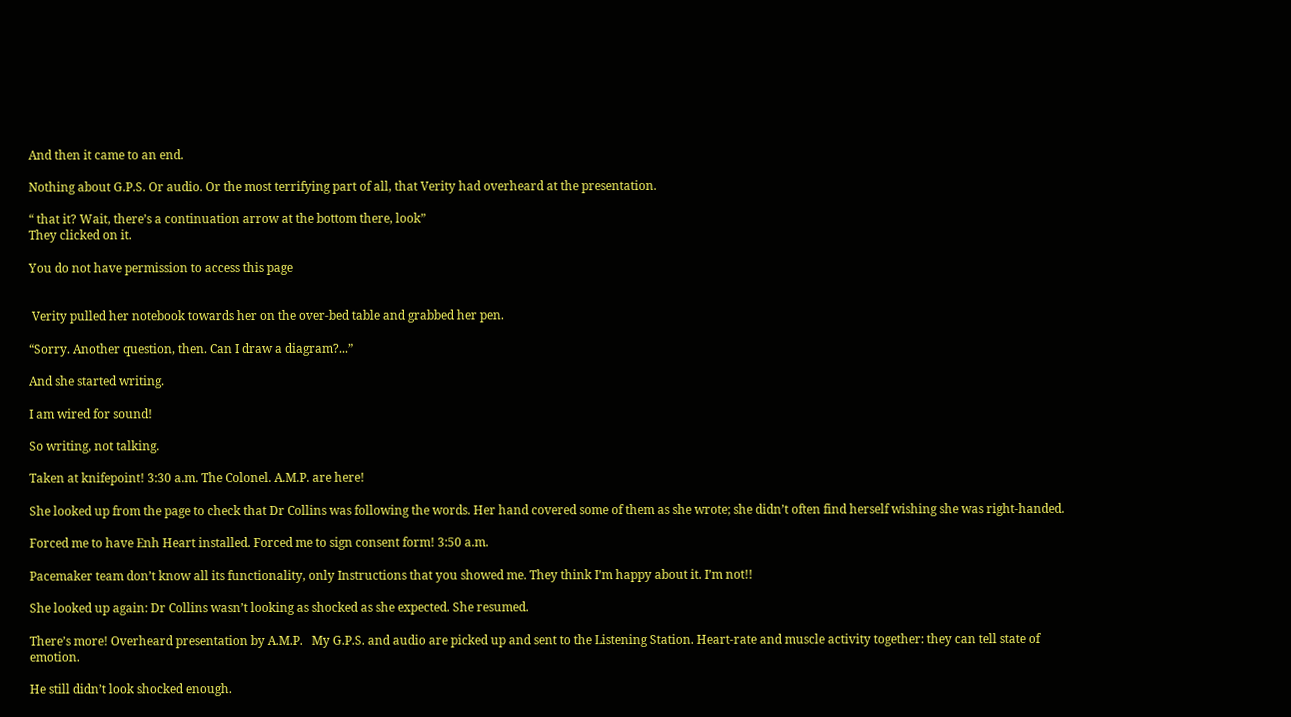And then it came to an end.

Nothing about G.P.S. Or audio. Or the most terrifying part of all, that Verity had overheard at the presentation.

“ that it? Wait, there’s a continuation arrow at the bottom there, look”
They clicked on it.

You do not have permission to access this page


 Verity pulled her notebook towards her on the over-bed table and grabbed her pen.

“Sorry. Another question, then. Can I draw a diagram?...”

And she started writing.

I am wired for sound!

So writing, not talking.

Taken at knifepoint! 3:30 a.m. The Colonel. A.M.P. are here!

She looked up from the page to check that Dr Collins was following the words. Her hand covered some of them as she wrote; she didn’t often find herself wishing she was right-handed.

Forced me to have Enh Heart installed. Forced me to sign consent form! 3:50 a.m.

Pacemaker team don’t know all its functionality, only Instructions that you showed me. They think I’m happy about it. I’m not!!

She looked up again: Dr Collins wasn’t looking as shocked as she expected. She resumed.

There’s more! Overheard presentation by A.M.P.   My G.P.S. and audio are picked up and sent to the Listening Station. Heart-rate and muscle activity together: they can tell state of emotion.

He still didn’t look shocked enough.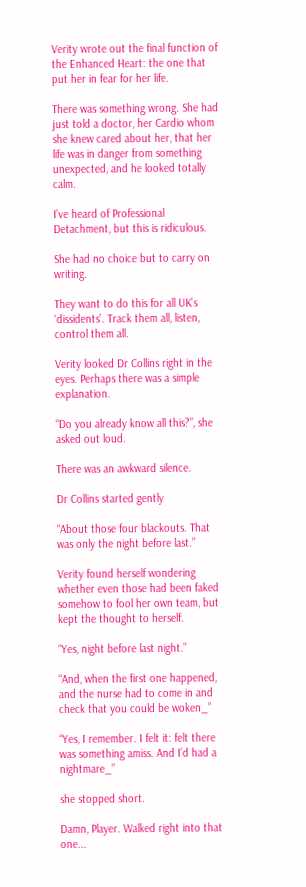Verity wrote out the final function of the Enhanced Heart: the one that put her in fear for her life.

There was something wrong. She had just told a doctor, her Cardio whom she knew cared about her, that her life was in danger from something unexpected, and he looked totally calm.

I’ve heard of Professional Detachment, but this is ridiculous.

She had no choice but to carry on writing.

They want to do this for all UK’s ‘dissidents’. Track them all, listen, control them all.

Verity looked Dr Collins right in the eyes. Perhaps there was a simple explanation.

“Do you already know all this?”, she asked out loud.

There was an awkward silence.

Dr Collins started gently

“About those four blackouts. That was only the night before last.”

Verity found herself wondering whether even those had been faked somehow to fool her own team, but kept the thought to herself.

“Yes, night before last night.”

“And, when the first one happened, and the nurse had to come in and check that you could be woken_”

“Yes, I remember. I felt it: felt there was something amiss. And I’d had a nightmare_”

she stopped short.

Damn, Player. Walked right into that one...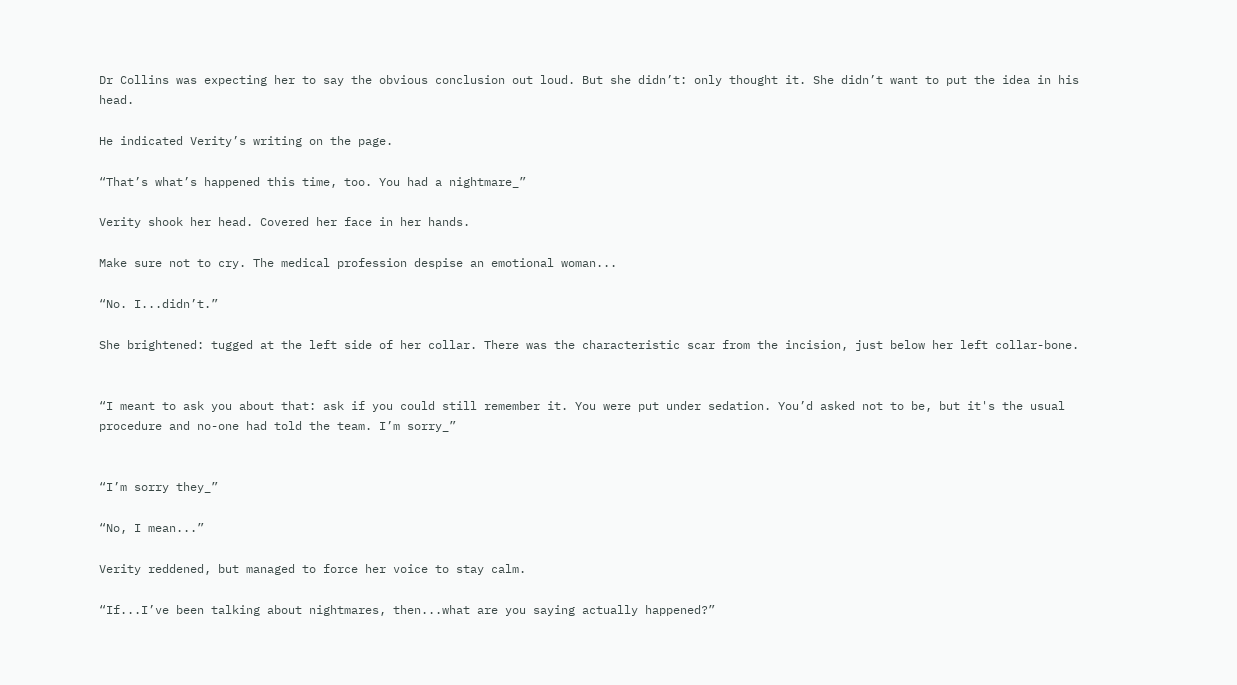Dr Collins was expecting her to say the obvious conclusion out loud. But she didn’t: only thought it. She didn’t want to put the idea in his head.

He indicated Verity’s writing on the page.

“That’s what’s happened this time, too. You had a nightmare_”

Verity shook her head. Covered her face in her hands.

Make sure not to cry. The medical profession despise an emotional woman...

“No. I...didn’t.”

She brightened: tugged at the left side of her collar. There was the characteristic scar from the incision, just below her left collar-bone.


“I meant to ask you about that: ask if you could still remember it. You were put under sedation. You’d asked not to be, but it's the usual procedure and no-one had told the team. I’m sorry_”


“I’m sorry they_”

“No, I mean...”

Verity reddened, but managed to force her voice to stay calm.

“If...I’ve been talking about nightmares, then...what are you saying actually happened?”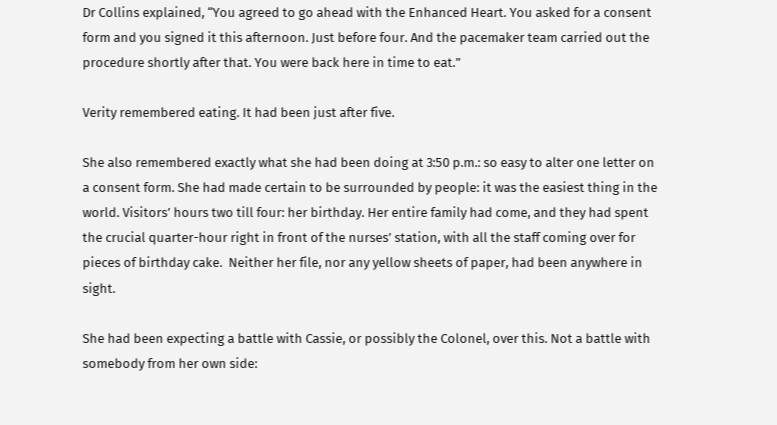Dr Collins explained, “You agreed to go ahead with the Enhanced Heart. You asked for a consent form and you signed it this afternoon. Just before four. And the pacemaker team carried out the procedure shortly after that. You were back here in time to eat.”

Verity remembered eating. It had been just after five.

She also remembered exactly what she had been doing at 3:50 p.m.: so easy to alter one letter on a consent form. She had made certain to be surrounded by people: it was the easiest thing in the world. Visitors’ hours two till four: her birthday. Her entire family had come, and they had spent the crucial quarter-hour right in front of the nurses’ station, with all the staff coming over for pieces of birthday cake.  Neither her file, nor any yellow sheets of paper, had been anywhere in sight.

She had been expecting a battle with Cassie, or possibly the Colonel, over this. Not a battle with somebody from her own side: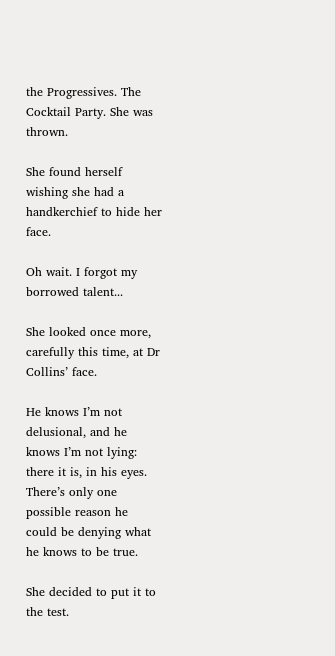the Progressives. The Cocktail Party. She was thrown.

She found herself wishing she had a handkerchief to hide her face.

Oh wait. I forgot my borrowed talent...

She looked once more, carefully this time, at Dr Collins’ face.

He knows I’m not delusional, and he knows I’m not lying: there it is, in his eyes. There’s only one possible reason he could be denying what he knows to be true.

She decided to put it to the test.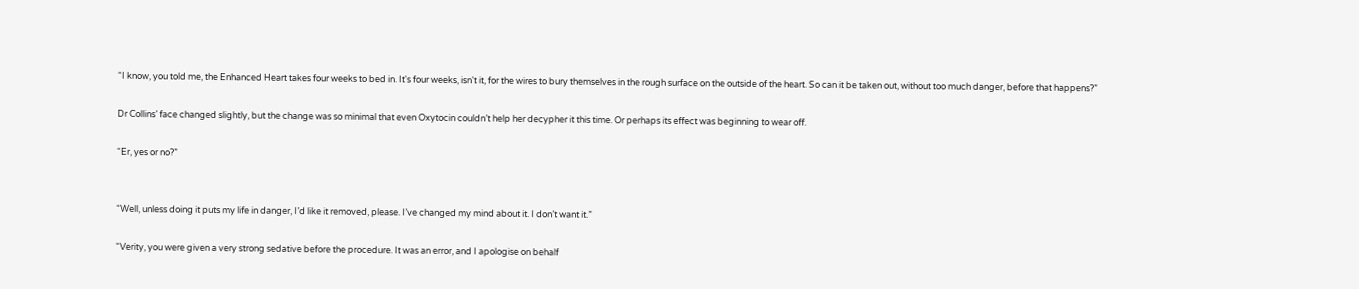“I know, you told me, the Enhanced Heart takes four weeks to bed in. It's four weeks, isn't it, for the wires to bury themselves in the rough surface on the outside of the heart. So can it be taken out, without too much danger, before that happens?”

Dr Collins’ face changed slightly, but the change was so minimal that even Oxytocin couldn’t help her decypher it this time. Or perhaps its effect was beginning to wear off.

“Er, yes or no?”


“Well, unless doing it puts my life in danger, I’d like it removed, please. I’ve changed my mind about it. I don’t want it.”

“Verity, you were given a very strong sedative before the procedure. It was an error, and I apologise on behalf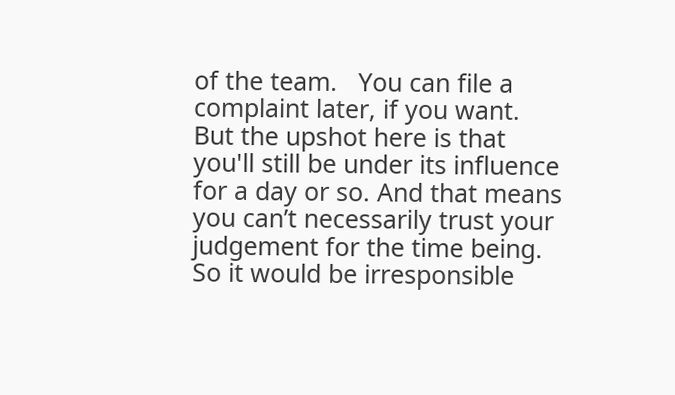of the team.   You can file a complaint later, if you want. But the upshot here is that you'll still be under its influence for a day or so. And that means you can’t necessarily trust your judgement for the time being. So it would be irresponsible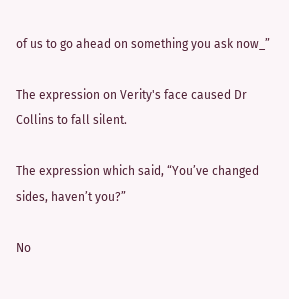of us to go ahead on something you ask now_”

The expression on Verity's face caused Dr Collins to fall silent.

The expression which said, “You’ve changed sides, haven’t you?”

No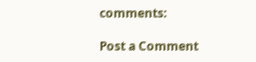comments:

Post a Comment